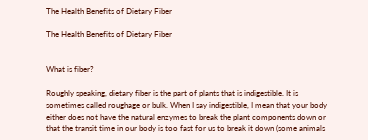The Health Benefits of Dietary Fiber

The Health Benefits of Dietary Fiber


What is fiber?

Roughly speaking, dietary fiber is the part of plants that is indigestible. It is sometimes called roughage or bulk. When I say indigestible, I mean that your body either does not have the natural enzymes to break the plant components down or that the transit time in our body is too fast for us to break it down (some animals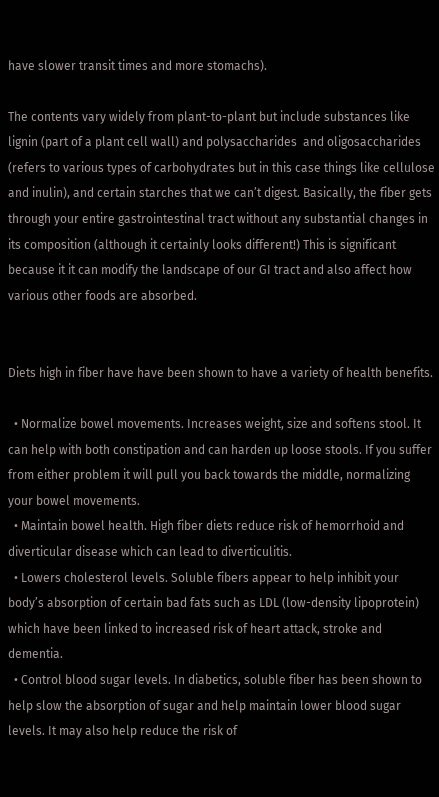have slower transit times and more stomachs).

The contents vary widely from plant-to-plant but include substances like lignin (part of a plant cell wall) and polysaccharides  and oligosaccharides (refers to various types of carbohydrates but in this case things like cellulose and inulin), and certain starches that we can’t digest. Basically, the fiber gets through your entire gastrointestinal tract without any substantial changes in its composition (although it certainly looks different!) This is significant because it it can modify the landscape of our GI tract and also affect how various other foods are absorbed.


Diets high in fiber have have been shown to have a variety of health benefits.

  • Normalize bowel movements. Increases weight, size and softens stool. It can help with both constipation and can harden up loose stools. If you suffer from either problem it will pull you back towards the middle, normalizing your bowel movements.
  • Maintain bowel health. High fiber diets reduce risk of hemorrhoid and diverticular disease which can lead to diverticulitis.
  • Lowers cholesterol levels. Soluble fibers appear to help inhibit your body’s absorption of certain bad fats such as LDL (low-density lipoprotein) which have been linked to increased risk of heart attack, stroke and dementia.
  • Control blood sugar levels. In diabetics, soluble fiber has been shown to help slow the absorption of sugar and help maintain lower blood sugar levels. It may also help reduce the risk of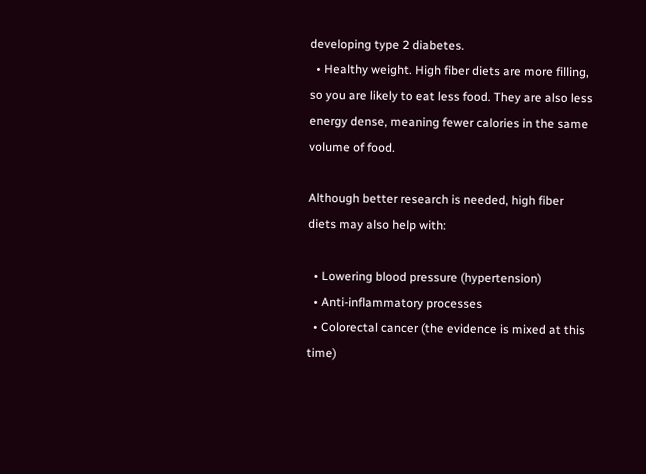developing type 2 diabetes.
  • Healthy weight. High fiber diets are more filling, so you are likely to eat less food. They are also less energy dense, meaning fewer calories in the same volume of food.

Although better research is needed, high fiber diets may also help with:

  • Lowering blood pressure (hypertension)
  • Anti-inflammatory processes
  • Colorectal cancer (the evidence is mixed at this time)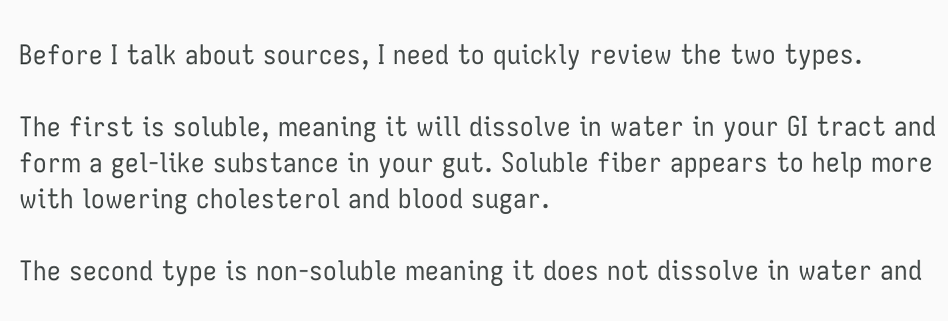Before I talk about sources, I need to quickly review the two types.

The first is soluble, meaning it will dissolve in water in your GI tract and form a gel-like substance in your gut. Soluble fiber appears to help more with lowering cholesterol and blood sugar.

The second type is non-soluble meaning it does not dissolve in water and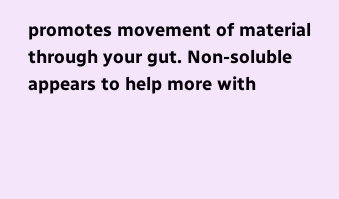promotes movement of material through your gut. Non-soluble appears to help more with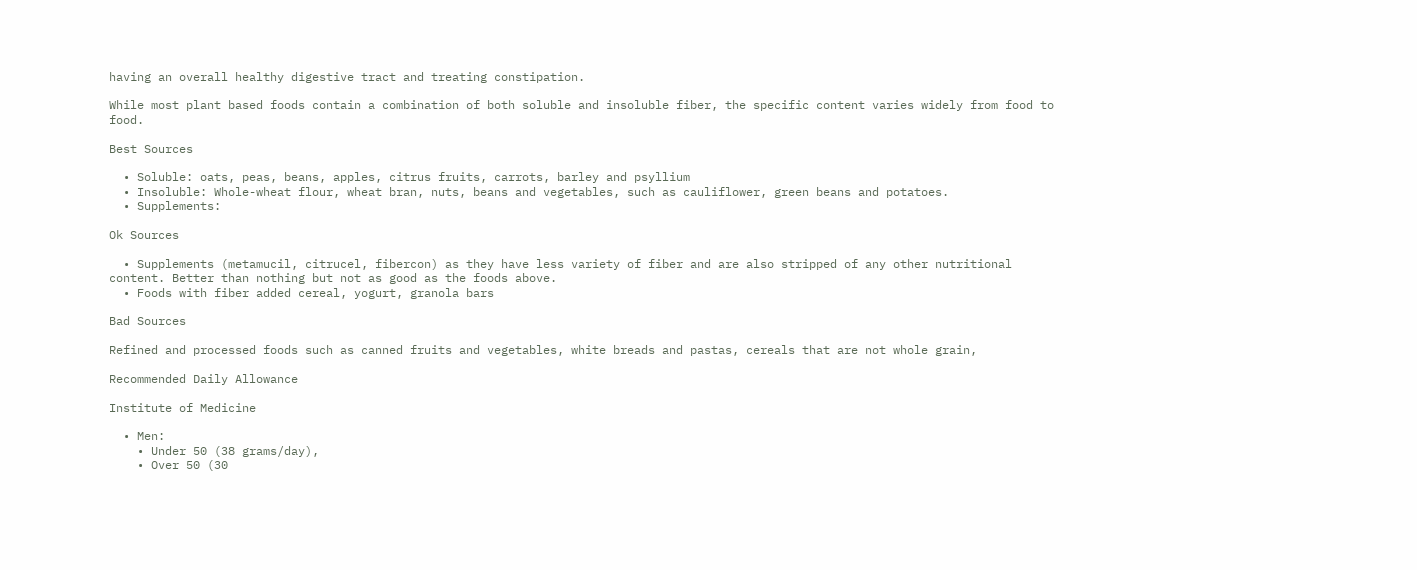having an overall healthy digestive tract and treating constipation.

While most plant based foods contain a combination of both soluble and insoluble fiber, the specific content varies widely from food to food.

Best Sources

  • Soluble: oats, peas, beans, apples, citrus fruits, carrots, barley and psyllium
  • Insoluble: Whole-wheat flour, wheat bran, nuts, beans and vegetables, such as cauliflower, green beans and potatoes.
  • Supplements:

Ok Sources

  • Supplements (metamucil, citrucel, fibercon) as they have less variety of fiber and are also stripped of any other nutritional content. Better than nothing but not as good as the foods above.
  • Foods with fiber added cereal, yogurt, granola bars

Bad Sources

Refined and processed foods such as canned fruits and vegetables, white breads and pastas, cereals that are not whole grain,

Recommended Daily Allowance

Institute of Medicine

  • Men:
    • Under 50 (38 grams/day),
    • Over 50 (30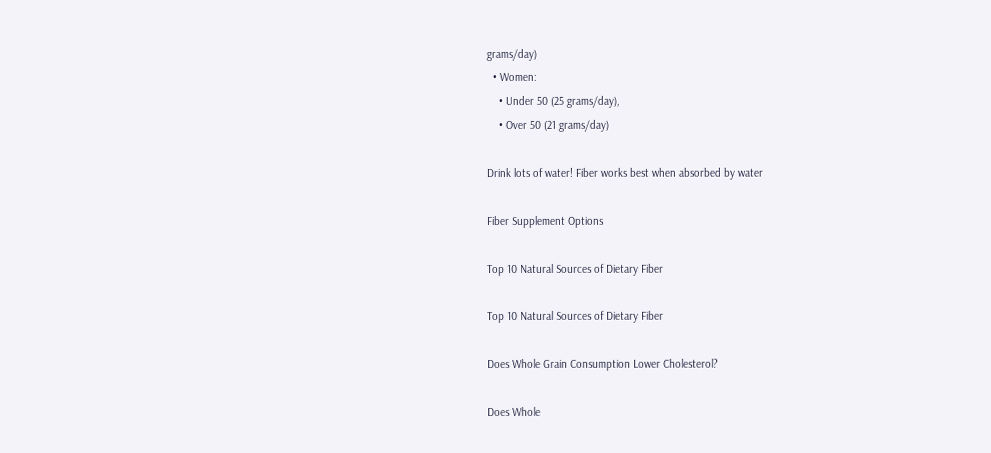grams/day)
  • Women:
    • Under 50 (25 grams/day),
    • Over 50 (21 grams/day)

Drink lots of water! Fiber works best when absorbed by water

Fiber Supplement Options

Top 10 Natural Sources of Dietary Fiber

Top 10 Natural Sources of Dietary Fiber

Does Whole Grain Consumption Lower Cholesterol?

Does Whole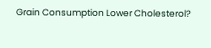Grain Consumption Lower Cholesterol?